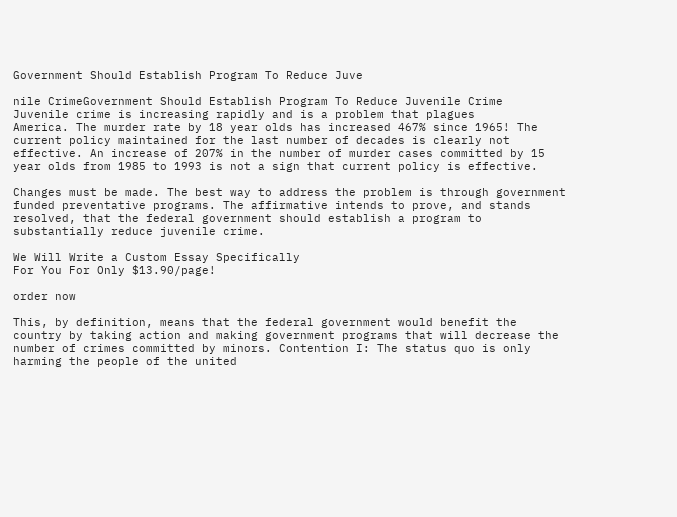Government Should Establish Program To Reduce Juve

nile CrimeGovernment Should Establish Program To Reduce Juvenile Crime
Juvenile crime is increasing rapidly and is a problem that plagues
America. The murder rate by 18 year olds has increased 467% since 1965! The
current policy maintained for the last number of decades is clearly not
effective. An increase of 207% in the number of murder cases committed by 15
year olds from 1985 to 1993 is not a sign that current policy is effective.

Changes must be made. The best way to address the problem is through government
funded preventative programs. The affirmative intends to prove, and stands
resolved, that the federal government should establish a program to
substantially reduce juvenile crime.

We Will Write a Custom Essay Specifically
For You For Only $13.90/page!

order now

This, by definition, means that the federal government would benefit the
country by taking action and making government programs that will decrease the
number of crimes committed by minors. Contention I: The status quo is only
harming the people of the united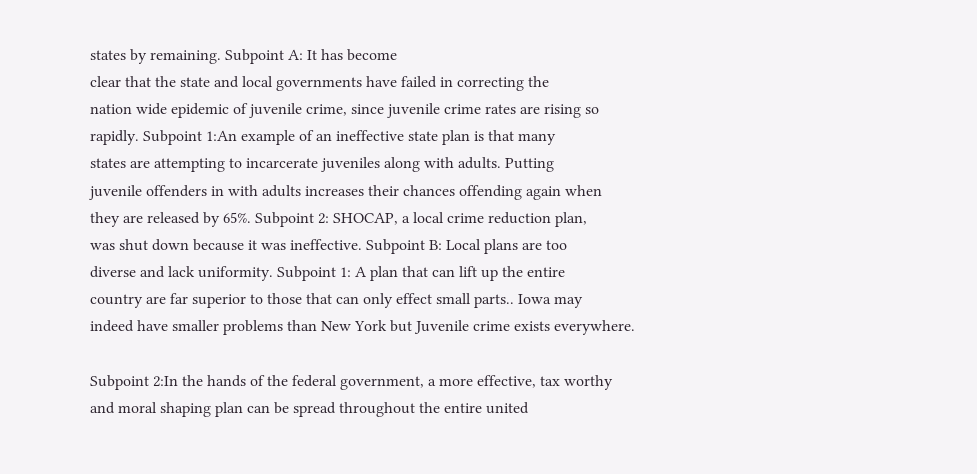states by remaining. Subpoint A: It has become
clear that the state and local governments have failed in correcting the
nation wide epidemic of juvenile crime, since juvenile crime rates are rising so
rapidly. Subpoint 1:An example of an ineffective state plan is that many
states are attempting to incarcerate juveniles along with adults. Putting
juvenile offenders in with adults increases their chances offending again when
they are released by 65%. Subpoint 2: SHOCAP, a local crime reduction plan,
was shut down because it was ineffective. Subpoint B: Local plans are too
diverse and lack uniformity. Subpoint 1: A plan that can lift up the entire
country are far superior to those that can only effect small parts.. Iowa may
indeed have smaller problems than New York but Juvenile crime exists everywhere.

Subpoint 2:In the hands of the federal government, a more effective, tax worthy
and moral shaping plan can be spread throughout the entire united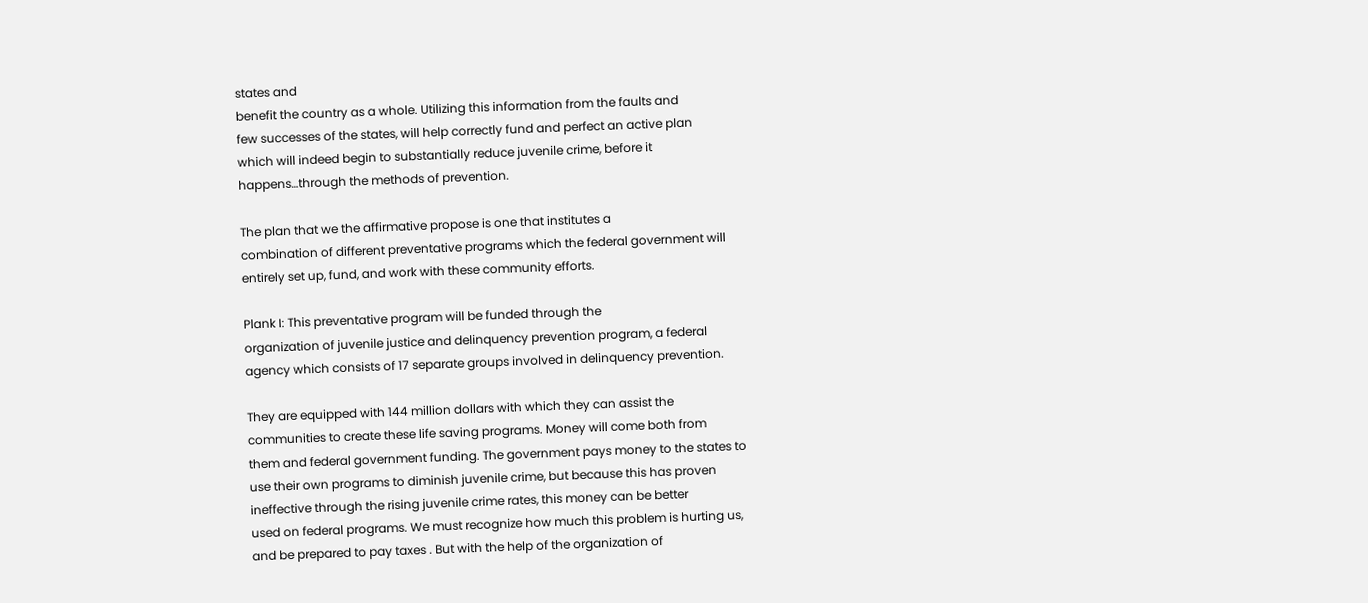states and
benefit the country as a whole. Utilizing this information from the faults and
few successes of the states, will help correctly fund and perfect an active plan
which will indeed begin to substantially reduce juvenile crime, before it
happens…through the methods of prevention.

The plan that we the affirmative propose is one that institutes a
combination of different preventative programs which the federal government will
entirely set up, fund, and work with these community efforts.

Plank I: This preventative program will be funded through the
organization of juvenile justice and delinquency prevention program, a federal
agency which consists of 17 separate groups involved in delinquency prevention.

They are equipped with 144 million dollars with which they can assist the
communities to create these life saving programs. Money will come both from
them and federal government funding. The government pays money to the states to
use their own programs to diminish juvenile crime, but because this has proven
ineffective through the rising juvenile crime rates, this money can be better
used on federal programs. We must recognize how much this problem is hurting us,
and be prepared to pay taxes . But with the help of the organization of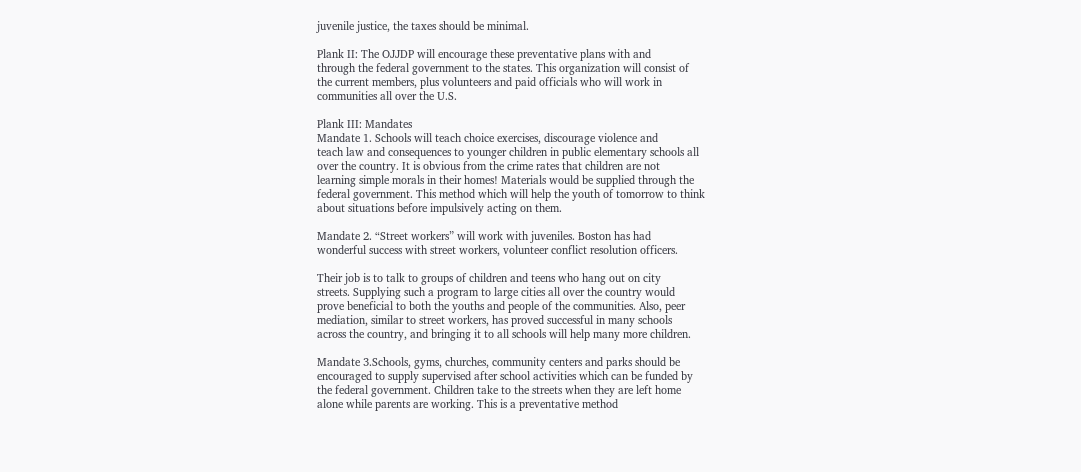juvenile justice, the taxes should be minimal.

Plank II: The OJJDP will encourage these preventative plans with and
through the federal government to the states. This organization will consist of
the current members, plus volunteers and paid officials who will work in
communities all over the U.S.

Plank III: Mandates
Mandate 1. Schools will teach choice exercises, discourage violence and
teach law and consequences to younger children in public elementary schools all
over the country. It is obvious from the crime rates that children are not
learning simple morals in their homes! Materials would be supplied through the
federal government. This method which will help the youth of tomorrow to think
about situations before impulsively acting on them.

Mandate 2. “Street workers” will work with juveniles. Boston has had
wonderful success with street workers, volunteer conflict resolution officers.

Their job is to talk to groups of children and teens who hang out on city
streets. Supplying such a program to large cities all over the country would
prove beneficial to both the youths and people of the communities. Also, peer
mediation, similar to street workers, has proved successful in many schools
across the country, and bringing it to all schools will help many more children.

Mandate 3.Schools, gyms, churches, community centers and parks should be
encouraged to supply supervised after school activities which can be funded by
the federal government. Children take to the streets when they are left home
alone while parents are working. This is a preventative method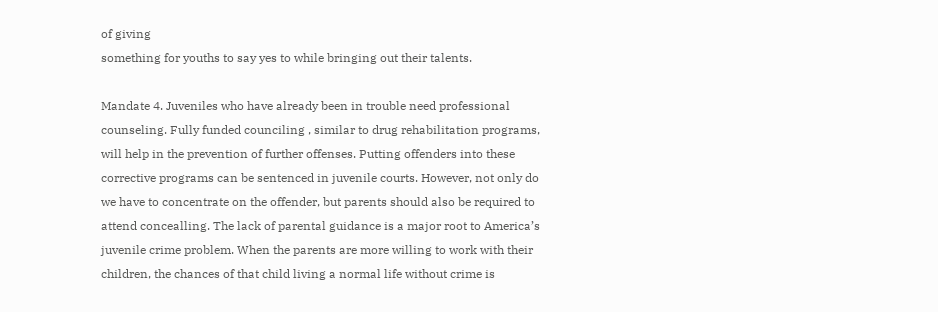of giving
something for youths to say yes to while bringing out their talents.

Mandate 4. Juveniles who have already been in trouble need professional
counseling. Fully funded counciling , similar to drug rehabilitation programs,
will help in the prevention of further offenses. Putting offenders into these
corrective programs can be sentenced in juvenile courts. However, not only do
we have to concentrate on the offender, but parents should also be required to
attend concealling. The lack of parental guidance is a major root to America’s
juvenile crime problem. When the parents are more willing to work with their
children, the chances of that child living a normal life without crime is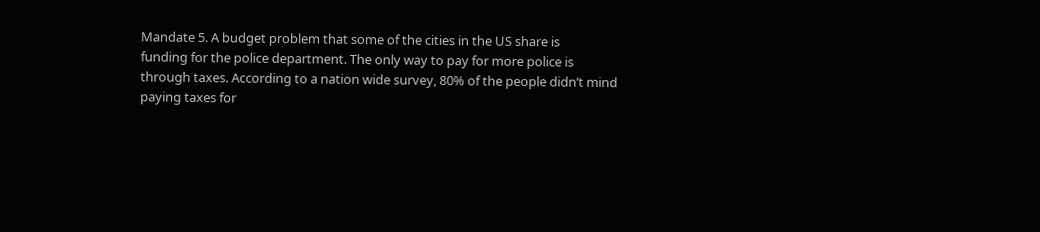Mandate 5. A budget problem that some of the cities in the US share is
funding for the police department. The only way to pay for more police is
through taxes. According to a nation wide survey, 80% of the people didn’t mind
paying taxes for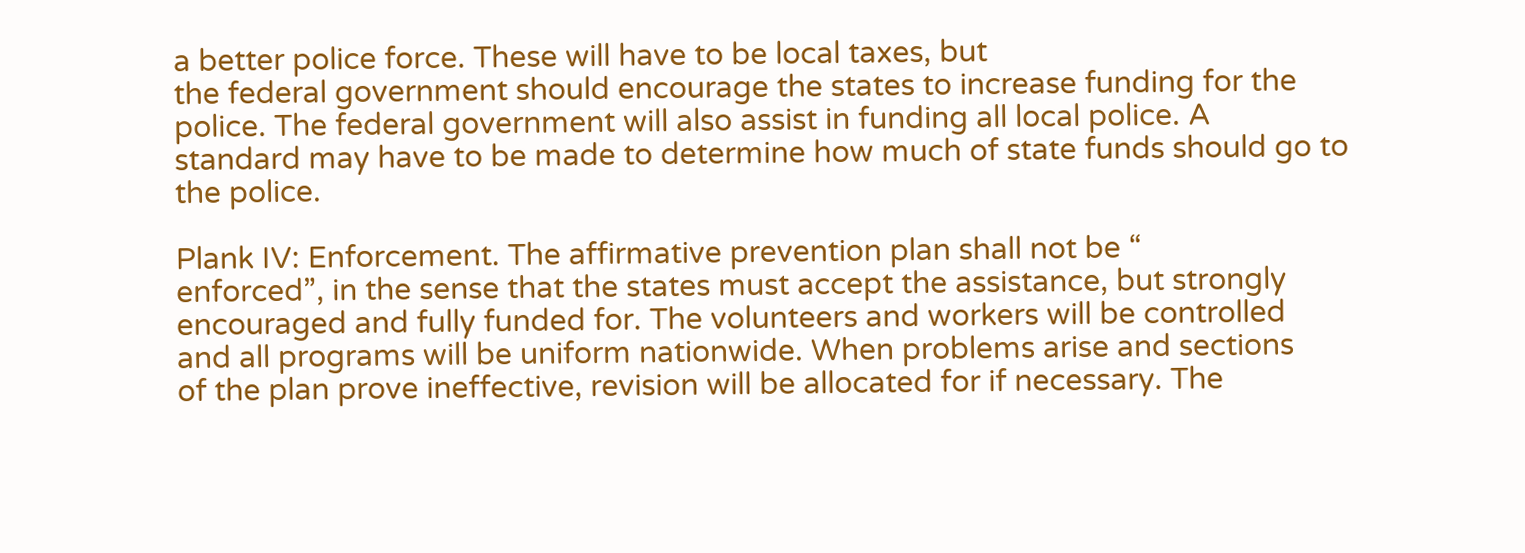a better police force. These will have to be local taxes, but
the federal government should encourage the states to increase funding for the
police. The federal government will also assist in funding all local police. A
standard may have to be made to determine how much of state funds should go to
the police.

Plank IV: Enforcement. The affirmative prevention plan shall not be “
enforced”, in the sense that the states must accept the assistance, but strongly
encouraged and fully funded for. The volunteers and workers will be controlled
and all programs will be uniform nationwide. When problems arise and sections
of the plan prove ineffective, revision will be allocated for if necessary. The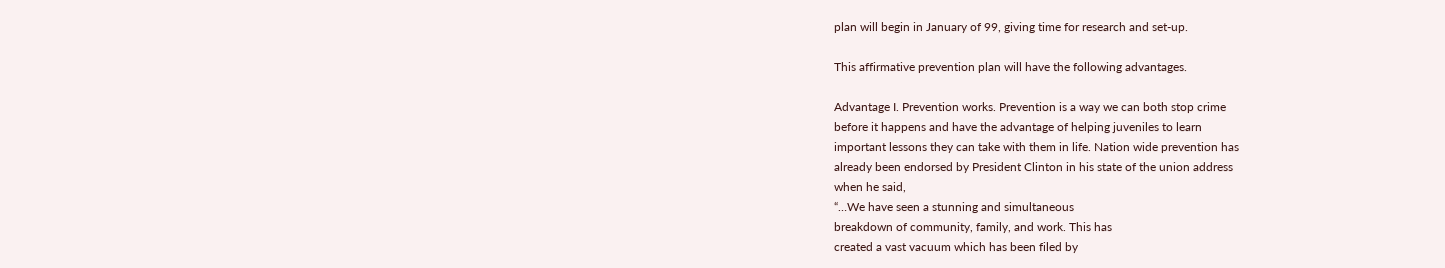plan will begin in January of 99, giving time for research and set-up.

This affirmative prevention plan will have the following advantages.

Advantage I. Prevention works. Prevention is a way we can both stop crime
before it happens and have the advantage of helping juveniles to learn
important lessons they can take with them in life. Nation wide prevention has
already been endorsed by President Clinton in his state of the union address
when he said,
“…We have seen a stunning and simultaneous
breakdown of community, family, and work. This has
created a vast vacuum which has been filed by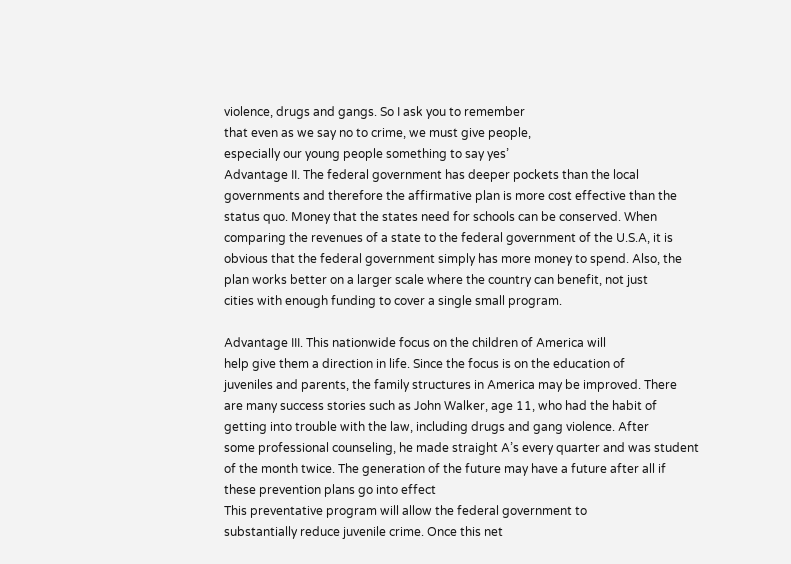violence, drugs and gangs. So I ask you to remember
that even as we say no to crime, we must give people,
especially our young people something to say yes’
Advantage II. The federal government has deeper pockets than the local
governments and therefore the affirmative plan is more cost effective than the
status quo. Money that the states need for schools can be conserved. When
comparing the revenues of a state to the federal government of the U.S.A, it is
obvious that the federal government simply has more money to spend. Also, the
plan works better on a larger scale where the country can benefit, not just
cities with enough funding to cover a single small program.

Advantage III. This nationwide focus on the children of America will
help give them a direction in life. Since the focus is on the education of
juveniles and parents, the family structures in America may be improved. There
are many success stories such as John Walker, age 11, who had the habit of
getting into trouble with the law, including drugs and gang violence. After
some professional counseling, he made straight A’s every quarter and was student
of the month twice. The generation of the future may have a future after all if
these prevention plans go into effect
This preventative program will allow the federal government to
substantially reduce juvenile crime. Once this net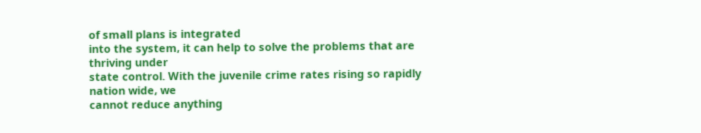of small plans is integrated
into the system, it can help to solve the problems that are thriving under
state control. With the juvenile crime rates rising so rapidly nation wide, we
cannot reduce anything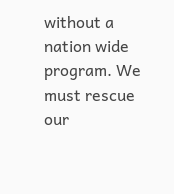without a nation wide program. We must rescue our